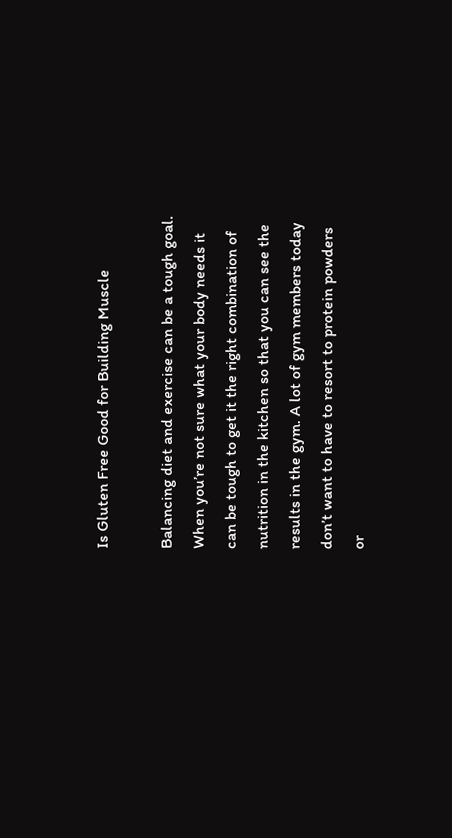Is Gluten Free Good for Building Muscle

Balancing diet and exercise can be a tough goal. When you’re not sure what your body needs it can be tough to get it the right combination of nutrition in the kitchen so that you can see the results in the gym. A lot of gym members today don’t want to have to resort to protein powders or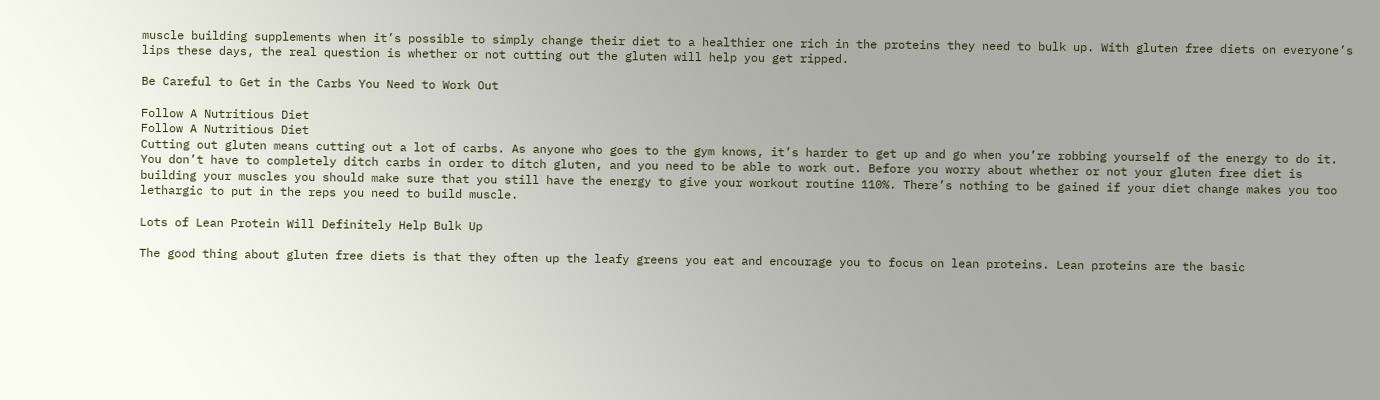muscle building supplements when it’s possible to simply change their diet to a healthier one rich in the proteins they need to bulk up. With gluten free diets on everyone’s lips these days, the real question is whether or not cutting out the gluten will help you get ripped.

Be Careful to Get in the Carbs You Need to Work Out

Follow A Nutritious Diet
Follow A Nutritious Diet
Cutting out gluten means cutting out a lot of carbs. As anyone who goes to the gym knows, it’s harder to get up and go when you’re robbing yourself of the energy to do it. You don’t have to completely ditch carbs in order to ditch gluten, and you need to be able to work out. Before you worry about whether or not your gluten free diet is building your muscles you should make sure that you still have the energy to give your workout routine 110%. There’s nothing to be gained if your diet change makes you too lethargic to put in the reps you need to build muscle.

Lots of Lean Protein Will Definitely Help Bulk Up

The good thing about gluten free diets is that they often up the leafy greens you eat and encourage you to focus on lean proteins. Lean proteins are the basic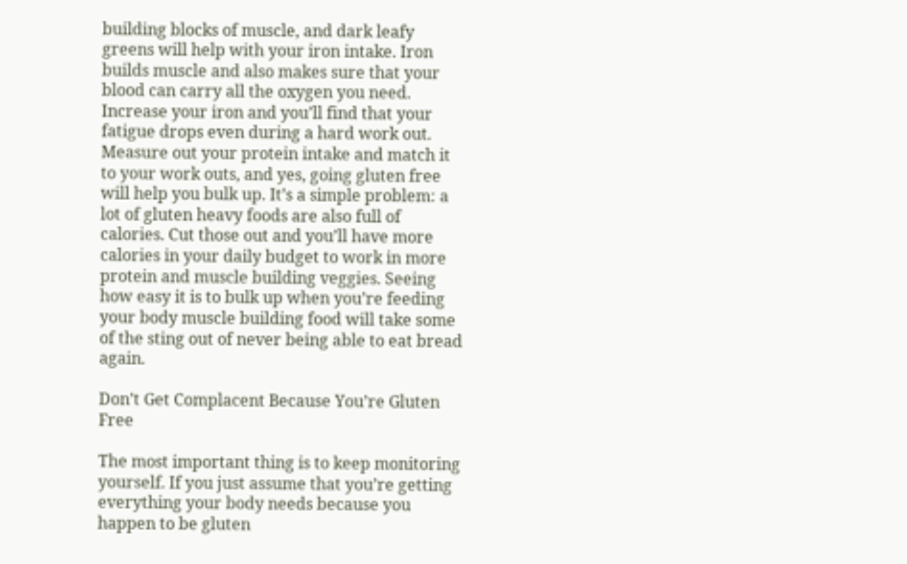building blocks of muscle, and dark leafy greens will help with your iron intake. Iron builds muscle and also makes sure that your blood can carry all the oxygen you need. Increase your iron and you’ll find that your fatigue drops even during a hard work out. Measure out your protein intake and match it to your work outs, and yes, going gluten free will help you bulk up. It’s a simple problem: a lot of gluten heavy foods are also full of calories. Cut those out and you’ll have more calories in your daily budget to work in more protein and muscle building veggies. Seeing how easy it is to bulk up when you’re feeding your body muscle building food will take some of the sting out of never being able to eat bread again.

Don’t Get Complacent Because You’re Gluten Free

The most important thing is to keep monitoring yourself. If you just assume that you’re getting everything your body needs because you happen to be gluten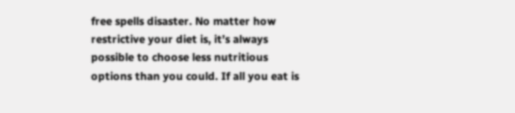free spells disaster. No matter how restrictive your diet is, it’s always possible to choose less nutritious options than you could. If all you eat is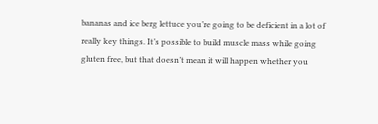bananas and ice berg lettuce you’re going to be deficient in a lot of really key things. It’s possible to build muscle mass while going gluten free, but that doesn’t mean it will happen whether you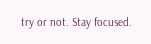try or not. Stay focused.